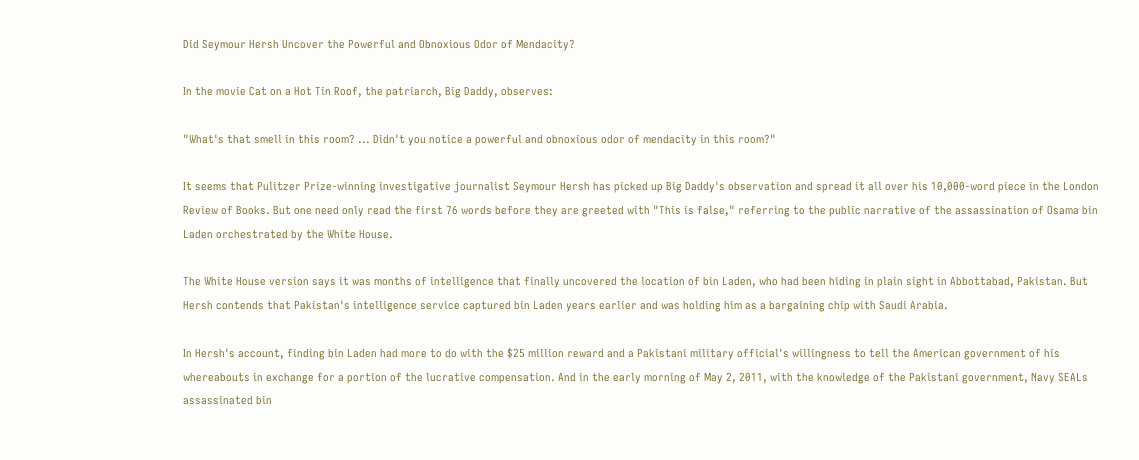Did Seymour Hersh Uncover the Powerful and Obnoxious Odor of Mendacity?

In the movie Cat on a Hot Tin Roof, the patriarch, Big Daddy, observes:

"What's that smell in this room? ... Didn't you notice a powerful and obnoxious odor of mendacity in this room?"

It seems that Pulitzer Prize-winning investigative journalist Seymour Hersh has picked up Big Daddy's observation and spread it all over his 10,000-word piece in the London Review of Books. But one need only read the first 76 words before they are greeted with "This is false," referring to the public narrative of the assassination of Osama bin Laden orchestrated by the White House.

The White House version says it was months of intelligence that finally uncovered the location of bin Laden, who had been hiding in plain sight in Abbottabad, Pakistan. But Hersh contends that Pakistan's intelligence service captured bin Laden years earlier and was holding him as a bargaining chip with Saudi Arabia.

In Hersh's account, finding bin Laden had more to do with the $25 million reward and a Pakistani military official's willingness to tell the American government of his whereabouts in exchange for a portion of the lucrative compensation. And in the early morning of May 2, 2011, with the knowledge of the Pakistani government, Navy SEALs assassinated bin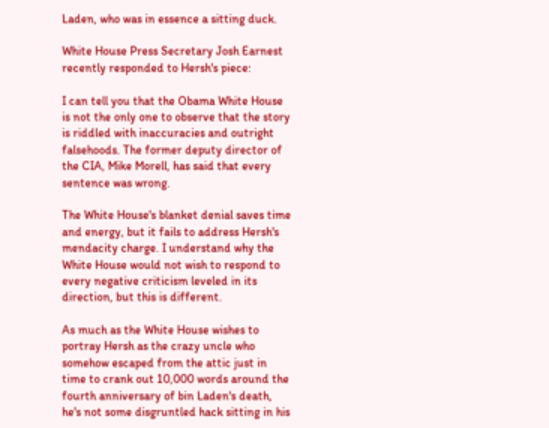Laden, who was in essence a sitting duck.

White House Press Secretary Josh Earnest recently responded to Hersh's piece:

I can tell you that the Obama White House is not the only one to observe that the story is riddled with inaccuracies and outright falsehoods. The former deputy director of the CIA, Mike Morell, has said that every sentence was wrong.

The White House's blanket denial saves time and energy, but it fails to address Hersh's mendacity charge. I understand why the White House would not wish to respond to every negative criticism leveled in its direction, but this is different.

As much as the White House wishes to portray Hersh as the crazy uncle who somehow escaped from the attic just in time to crank out 10,000 words around the fourth anniversary of bin Laden's death, he's not some disgruntled hack sitting in his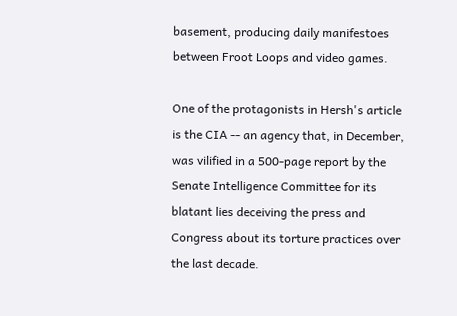basement, producing daily manifestoes between Froot Loops and video games.

One of the protagonists in Hersh's article is the CIA -- an agency that, in December, was vilified in a 500-page report by the Senate Intelligence Committee for its blatant lies deceiving the press and Congress about its torture practices over the last decade.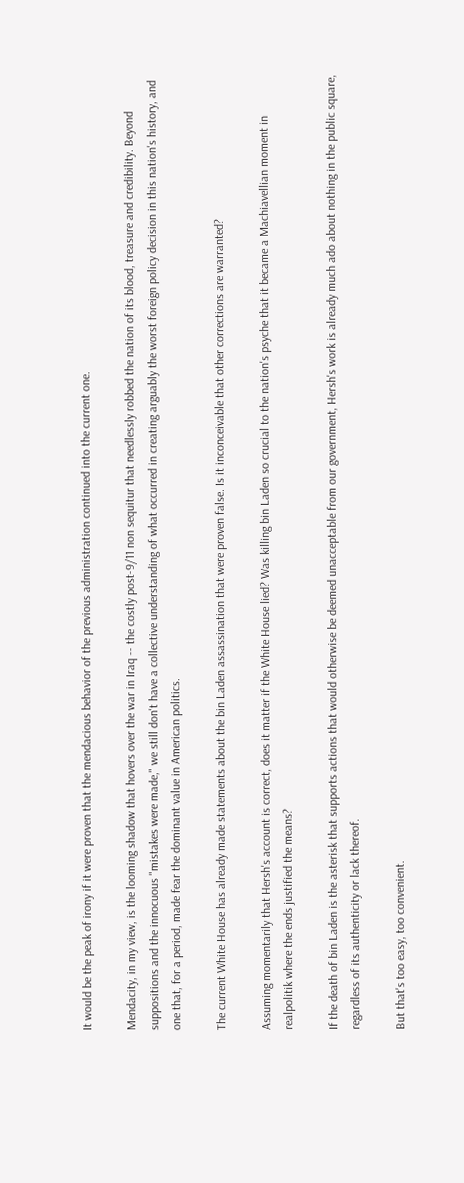It would be the peak of irony if it were proven that the mendacious behavior of the previous administration continued into the current one.

Mendacity, in my view, is the looming shadow that hovers over the war in Iraq -- the costly post-9/11 non sequitur that needlessly robbed the nation of its blood, treasure and credibility. Beyond suppositions and the innocuous "mistakes were made," we still don't have a collective understanding of what occurred in creating arguably the worst foreign policy decision in this nation's history, and one that, for a period, made fear the dominant value in American politics.

The current White House has already made statements about the bin Laden assassination that were proven false. Is it inconceivable that other corrections are warranted?

Assuming momentarily that Hersh's account is correct, does it matter if the White House lied? Was killing bin Laden so crucial to the nation's psyche that it became a Machiavellian moment in realpolitik where the ends justified the means?

If the death of bin Laden is the asterisk that supports actions that would otherwise be deemed unacceptable from our government, Hersh's work is already much ado about nothing in the public square, regardless of its authenticity or lack thereof.

But that's too easy, too convenient.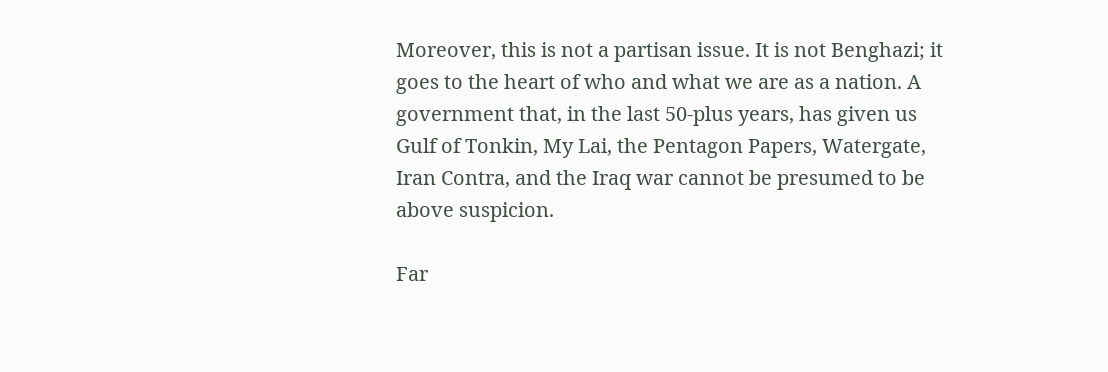Moreover, this is not a partisan issue. It is not Benghazi; it goes to the heart of who and what we are as a nation. A government that, in the last 50-plus years, has given us Gulf of Tonkin, My Lai, the Pentagon Papers, Watergate, Iran Contra, and the Iraq war cannot be presumed to be above suspicion.

Far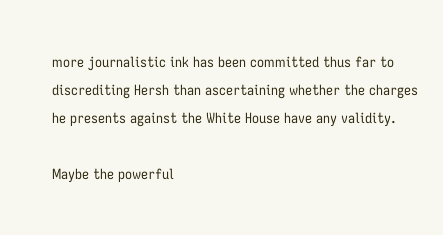more journalistic ink has been committed thus far to discrediting Hersh than ascertaining whether the charges he presents against the White House have any validity.

Maybe the powerful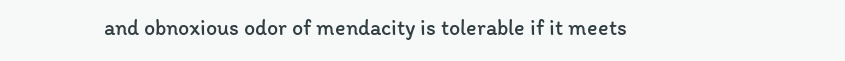and obnoxious odor of mendacity is tolerable if it meets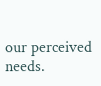our perceived needs.